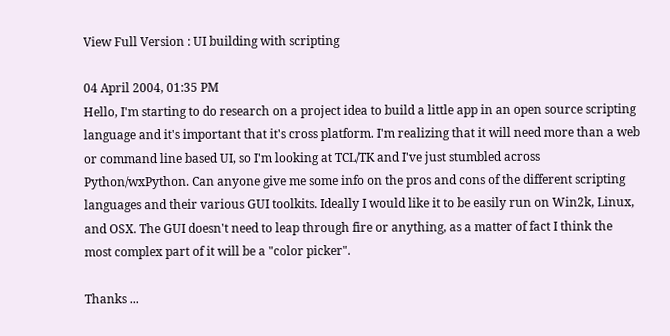View Full Version : UI building with scripting

04 April 2004, 01:35 PM
Hello, I'm starting to do research on a project idea to build a little app in an open source scripting language and it's important that it's cross platform. I'm realizing that it will need more than a web or command line based UI, so I'm looking at TCL/TK and I've just stumbled across Python/wxPython. Can anyone give me some info on the pros and cons of the different scripting languages and their various GUI toolkits. Ideally I would like it to be easily run on Win2k, Linux, and OSX. The GUI doesn't need to leap through fire or anything, as a matter of fact I think the most complex part of it will be a "color picker".

Thanks ...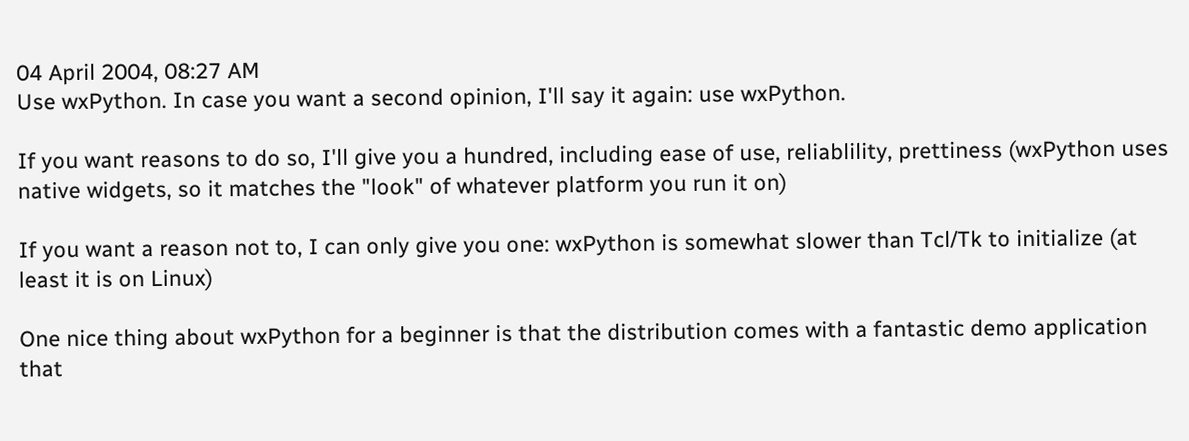04 April 2004, 08:27 AM
Use wxPython. In case you want a second opinion, I'll say it again: use wxPython.

If you want reasons to do so, I'll give you a hundred, including ease of use, reliablility, prettiness (wxPython uses native widgets, so it matches the "look" of whatever platform you run it on)

If you want a reason not to, I can only give you one: wxPython is somewhat slower than Tcl/Tk to initialize (at least it is on Linux)

One nice thing about wxPython for a beginner is that the distribution comes with a fantastic demo application that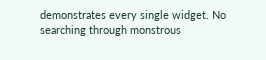demonstrates every single widget. No searching through monstrous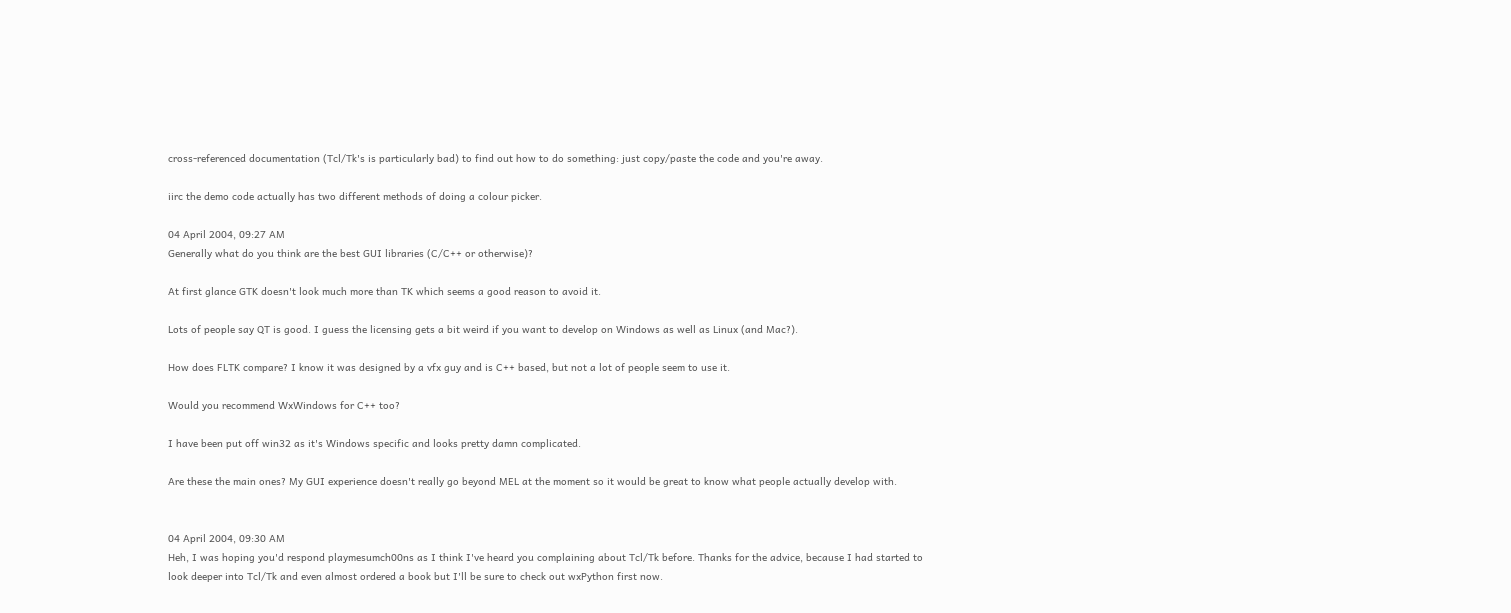cross-referenced documentation (Tcl/Tk's is particularly bad) to find out how to do something: just copy/paste the code and you're away.

iirc the demo code actually has two different methods of doing a colour picker.

04 April 2004, 09:27 AM
Generally what do you think are the best GUI libraries (C/C++ or otherwise)?

At first glance GTK doesn't look much more than TK which seems a good reason to avoid it.

Lots of people say QT is good. I guess the licensing gets a bit weird if you want to develop on Windows as well as Linux (and Mac?).

How does FLTK compare? I know it was designed by a vfx guy and is C++ based, but not a lot of people seem to use it.

Would you recommend WxWindows for C++ too?

I have been put off win32 as it's Windows specific and looks pretty damn complicated.

Are these the main ones? My GUI experience doesn't really go beyond MEL at the moment so it would be great to know what people actually develop with.


04 April 2004, 09:30 AM
Heh, I was hoping you'd respond playmesumch00ns as I think I've heard you complaining about Tcl/Tk before. Thanks for the advice, because I had started to look deeper into Tcl/Tk and even almost ordered a book but I'll be sure to check out wxPython first now.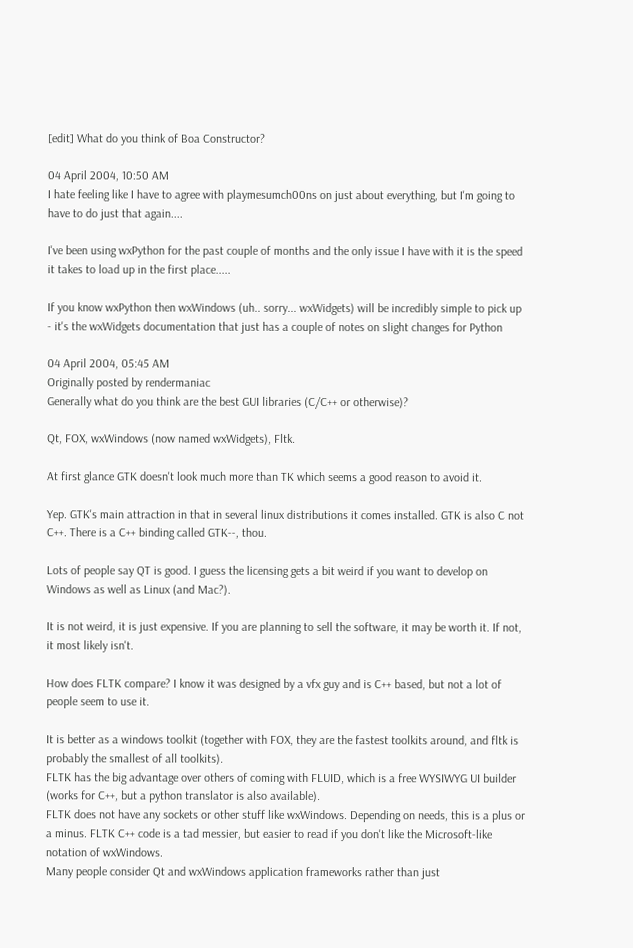[edit] What do you think of Boa Constructor?

04 April 2004, 10:50 AM
I hate feeling like I have to agree with playmesumch00ns on just about everything, but I'm going to have to do just that again....

I've been using wxPython for the past couple of months and the only issue I have with it is the speed it takes to load up in the first place.....

If you know wxPython then wxWindows (uh.. sorry... wxWidgets) will be incredibly simple to pick up - it's the wxWidgets documentation that just has a couple of notes on slight changes for Python

04 April 2004, 05:45 AM
Originally posted by rendermaniac
Generally what do you think are the best GUI libraries (C/C++ or otherwise)?

Qt, FOX, wxWindows (now named wxWidgets), Fltk.

At first glance GTK doesn't look much more than TK which seems a good reason to avoid it.

Yep. GTK's main attraction in that in several linux distributions it comes installed. GTK is also C not C++. There is a C++ binding called GTK--, thou.

Lots of people say QT is good. I guess the licensing gets a bit weird if you want to develop on Windows as well as Linux (and Mac?).

It is not weird, it is just expensive. If you are planning to sell the software, it may be worth it. If not, it most likely isn't.

How does FLTK compare? I know it was designed by a vfx guy and is C++ based, but not a lot of people seem to use it.

It is better as a windows toolkit (together with FOX, they are the fastest toolkits around, and fltk is probably the smallest of all toolkits).
FLTK has the big advantage over others of coming with FLUID, which is a free WYSIWYG UI builder (works for C++, but a python translator is also available).
FLTK does not have any sockets or other stuff like wxWindows. Depending on needs, this is a plus or a minus. FLTK C++ code is a tad messier, but easier to read if you don't like the Microsoft-like notation of wxWindows.
Many people consider Qt and wxWindows application frameworks rather than just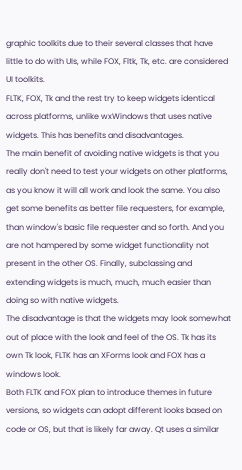graphic toolkits due to their several classes that have little to do with UIs, while FOX, Fltk, Tk, etc. are considered UI toolkits.
FLTK, FOX, Tk and the rest try to keep widgets identical across platforms, unlike wxWindows that uses native widgets. This has benefits and disadvantages.
The main benefit of avoiding native widgets is that you really don't need to test your widgets on other platforms, as you know it will all work and look the same. You also get some benefits as better file requesters, for example, than window's basic file requester and so forth. And you are not hampered by some widget functionality not present in the other OS. Finally, subclassing and extending widgets is much, much, much easier than doing so with native widgets.
The disadvantage is that the widgets may look somewhat out of place with the look and feel of the OS. Tk has its own Tk look, FLTK has an XForms look and FOX has a windows look.
Both FLTK and FOX plan to introduce themes in future versions, so widgets can adopt different looks based on code or OS, but that is likely far away. Qt uses a similar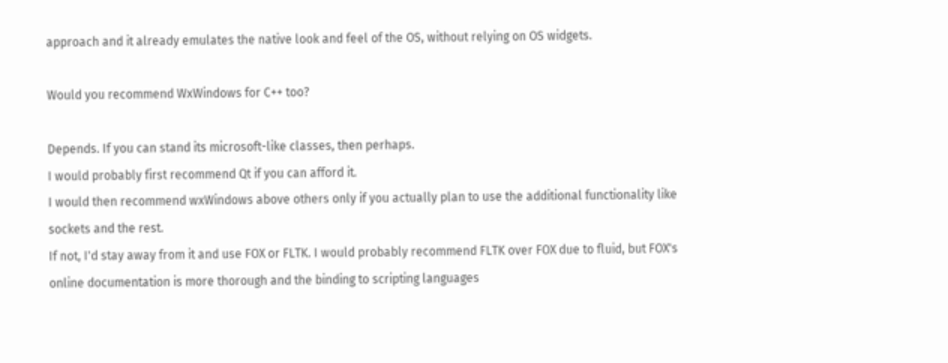approach and it already emulates the native look and feel of the OS, without relying on OS widgets.

Would you recommend WxWindows for C++ too?

Depends. If you can stand its microsoft-like classes, then perhaps.
I would probably first recommend Qt if you can afford it.
I would then recommend wxWindows above others only if you actually plan to use the additional functionality like sockets and the rest.
If not, I'd stay away from it and use FOX or FLTK. I would probably recommend FLTK over FOX due to fluid, but FOX's online documentation is more thorough and the binding to scripting languages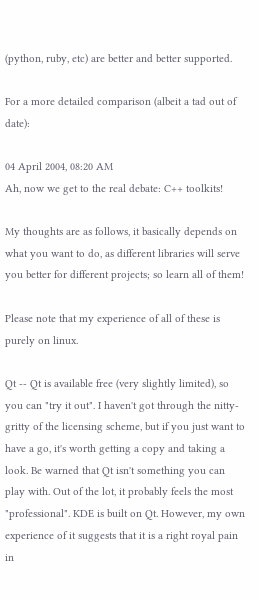(python, ruby, etc) are better and better supported.

For a more detailed comparison (albeit a tad out of date):

04 April 2004, 08:20 AM
Ah, now we get to the real debate: C++ toolkits!

My thoughts are as follows, it basically depends on what you want to do, as different libraries will serve you better for different projects; so learn all of them!

Please note that my experience of all of these is purely on linux.

Qt -- Qt is available free (very slightly limited), so you can "try it out". I haven't got through the nitty-gritty of the licensing scheme, but if you just want to have a go, it's worth getting a copy and taking a look. Be warned that Qt isn't something you can play with. Out of the lot, it probably feels the most "professional". KDE is built on Qt. However, my own experience of it suggests that it is a right royal pain in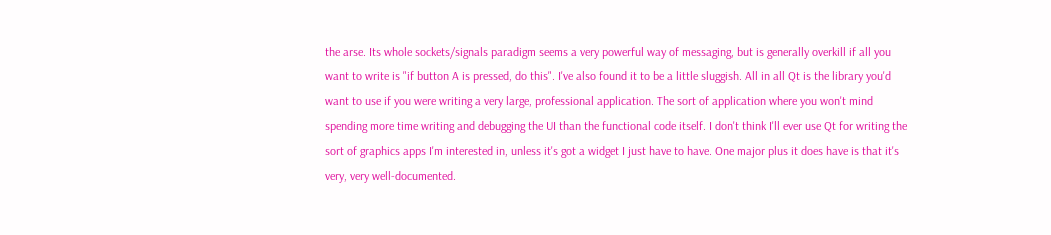the arse. Its whole sockets/signals paradigm seems a very powerful way of messaging, but is generally overkill if all you want to write is "if button A is pressed, do this". I've also found it to be a little sluggish. All in all Qt is the library you'd want to use if you were writing a very large, professional application. The sort of application where you won't mind spending more time writing and debugging the UI than the functional code itself. I don't think I'll ever use Qt for writing the sort of graphics apps I'm interested in, unless it's got a widget I just have to have. One major plus it does have is that it's very, very well-documented.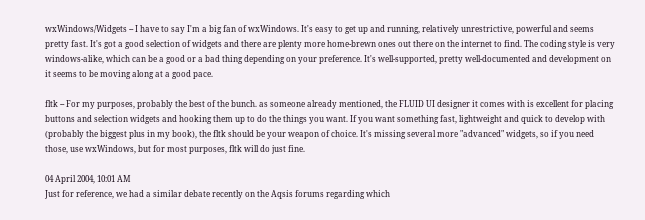wxWindows/Widgets -- I have to say I'm a big fan of wxWindows. It's easy to get up and running, relatively unrestrictive, powerful and seems pretty fast. It's got a good selection of widgets and there are plenty more home-brewn ones out there on the internet to find. The coding style is very windows-alike, which can be a good or a bad thing depending on your preference. It's well-supported, pretty well-documented and development on it seems to be moving along at a good pace.

fltk -- For my purposes, probably the best of the bunch. as someone already mentioned, the FLUID UI designer it comes with is excellent for placing buttons and selection widgets and hooking them up to do the things you want. If you want something fast, lightweight and quick to develop with (probably the biggest plus in my book), the fltk should be your weapon of choice. It's missing several more "advanced" widgets, so if you need those, use wxWindows, but for most purposes, fltk will do just fine.

04 April 2004, 10:01 AM
Just for reference, we had a similar debate recently on the Aqsis forums regarding which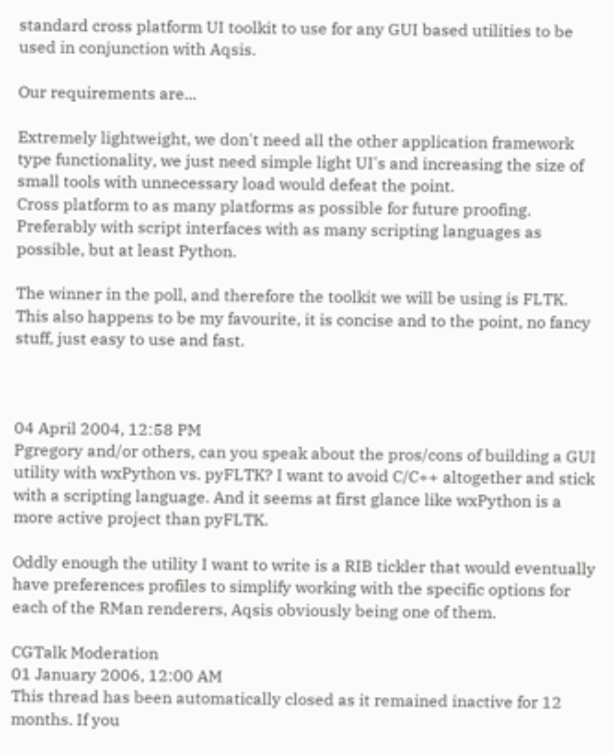standard cross platform UI toolkit to use for any GUI based utilities to be used in conjunction with Aqsis.

Our requirements are...

Extremely lightweight, we don't need all the other application framework type functionality, we just need simple light UI's and increasing the size of small tools with unnecessary load would defeat the point.
Cross platform to as many platforms as possible for future proofing.
Preferably with script interfaces with as many scripting languages as possible, but at least Python.

The winner in the poll, and therefore the toolkit we will be using is FLTK. This also happens to be my favourite, it is concise and to the point, no fancy stuff, just easy to use and fast.



04 April 2004, 12:58 PM
Pgregory and/or others, can you speak about the pros/cons of building a GUI utility with wxPython vs. pyFLTK? I want to avoid C/C++ altogether and stick with a scripting language. And it seems at first glance like wxPython is a more active project than pyFLTK.

Oddly enough the utility I want to write is a RIB tickler that would eventually have preferences profiles to simplify working with the specific options for each of the RMan renderers, Aqsis obviously being one of them.

CGTalk Moderation
01 January 2006, 12:00 AM
This thread has been automatically closed as it remained inactive for 12 months. If you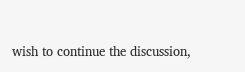wish to continue the discussion,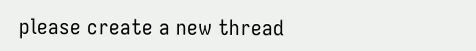please create a new thread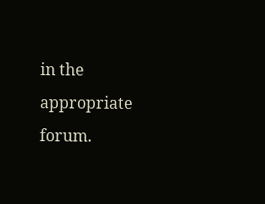in the appropriate forum.